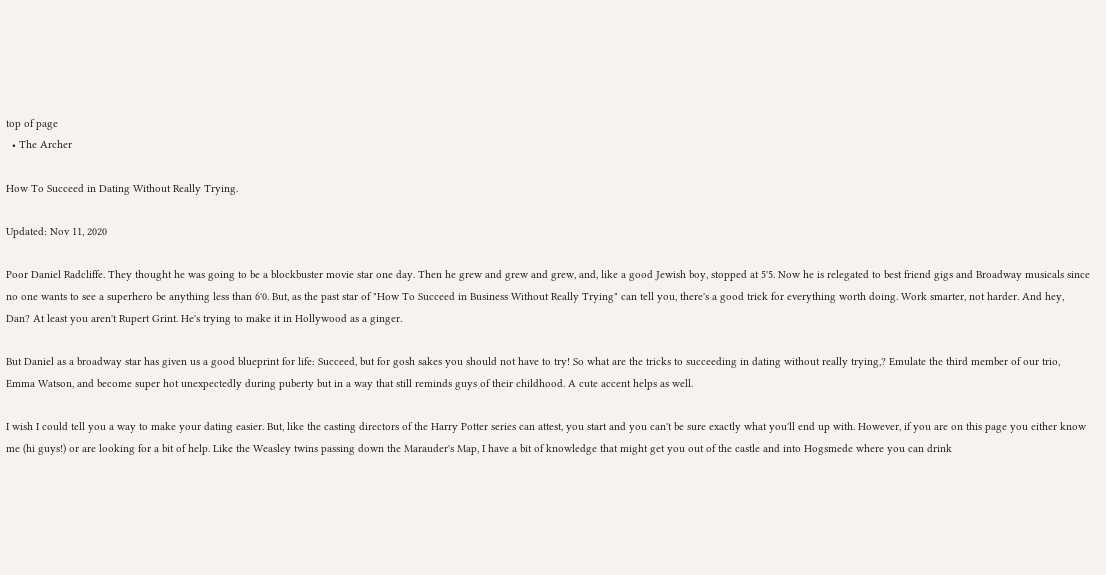top of page
  • The Archer

How To Succeed in Dating Without Really Trying.

Updated: Nov 11, 2020

Poor Daniel Radcliffe. They thought he was going to be a blockbuster movie star one day. Then he grew and grew and grew, and, like a good Jewish boy, stopped at 5'5. Now he is relegated to best friend gigs and Broadway musicals since no one wants to see a superhero be anything less than 6'0. But, as the past star of "How To Succeed in Business Without Really Trying" can tell you, there's a good trick for everything worth doing. Work smarter, not harder. And hey, Dan? At least you aren't Rupert Grint. He's trying to make it in Hollywood as a ginger.

But Daniel as a broadway star has given us a good blueprint for life: Succeed, but for gosh sakes you should not have to try! So what are the tricks to succeeding in dating without really trying,? Emulate the third member of our trio, Emma Watson, and become super hot unexpectedly during puberty but in a way that still reminds guys of their childhood. A cute accent helps as well.

I wish I could tell you a way to make your dating easier. But, like the casting directors of the Harry Potter series can attest, you start and you can't be sure exactly what you'll end up with. However, if you are on this page you either know me (hi guys!) or are looking for a bit of help. Like the Weasley twins passing down the Marauder's Map, I have a bit of knowledge that might get you out of the castle and into Hogsmede where you can drink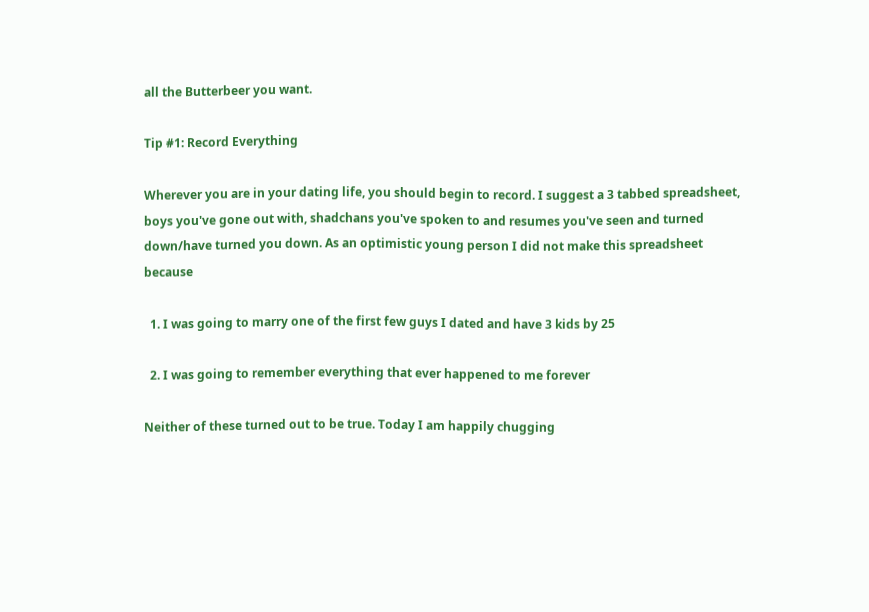all the Butterbeer you want.

Tip #1: Record Everything

Wherever you are in your dating life, you should begin to record. I suggest a 3 tabbed spreadsheet, boys you've gone out with, shadchans you've spoken to and resumes you've seen and turned down/have turned you down. As an optimistic young person I did not make this spreadsheet because

  1. I was going to marry one of the first few guys I dated and have 3 kids by 25

  2. I was going to remember everything that ever happened to me forever

Neither of these turned out to be true. Today I am happily chugging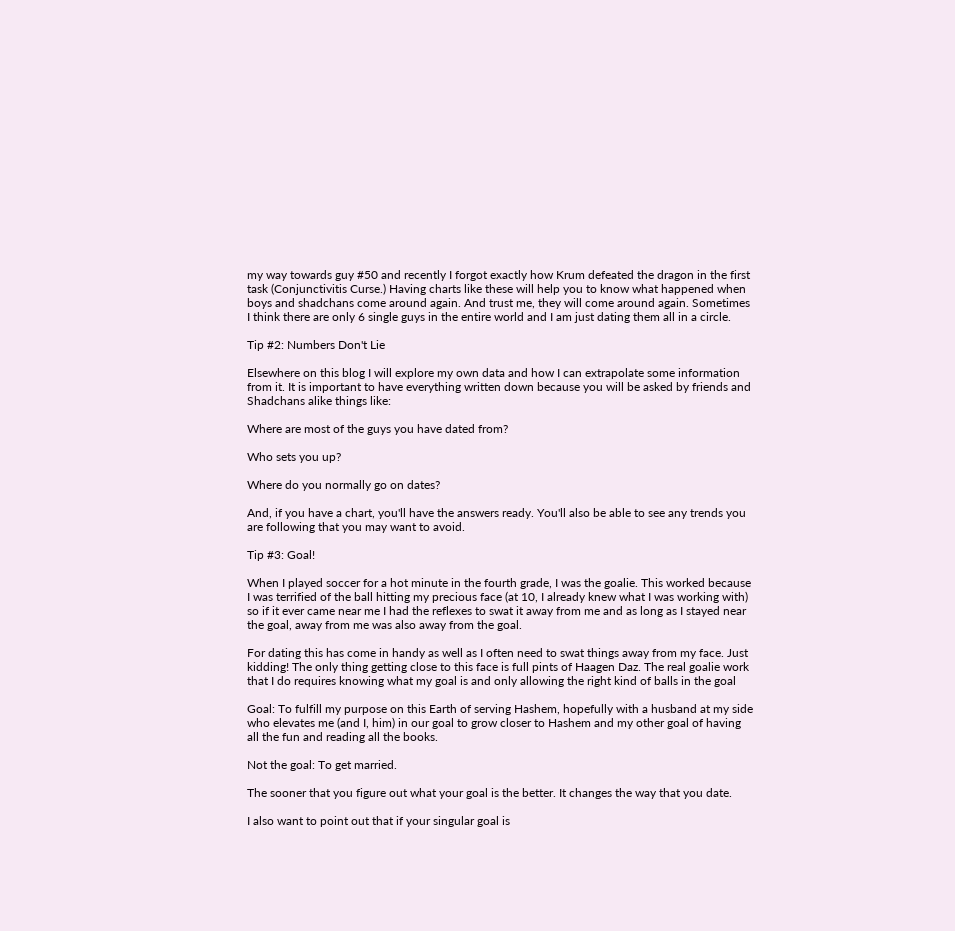my way towards guy #50 and recently I forgot exactly how Krum defeated the dragon in the first task (Conjunctivitis Curse.) Having charts like these will help you to know what happened when boys and shadchans come around again. And trust me, they will come around again. Sometimes I think there are only 6 single guys in the entire world and I am just dating them all in a circle.

Tip #2: Numbers Don't Lie

Elsewhere on this blog I will explore my own data and how I can extrapolate some information from it. It is important to have everything written down because you will be asked by friends and Shadchans alike things like:

Where are most of the guys you have dated from?

Who sets you up?

Where do you normally go on dates?

And, if you have a chart, you'll have the answers ready. You'll also be able to see any trends you are following that you may want to avoid.

Tip #3: Goal!

When I played soccer for a hot minute in the fourth grade, I was the goalie. This worked because I was terrified of the ball hitting my precious face (at 10, I already knew what I was working with) so if it ever came near me I had the reflexes to swat it away from me and as long as I stayed near the goal, away from me was also away from the goal.

For dating this has come in handy as well as I often need to swat things away from my face. Just kidding! The only thing getting close to this face is full pints of Haagen Daz. The real goalie work that I do requires knowing what my goal is and only allowing the right kind of balls in the goal

Goal: To fulfill my purpose on this Earth of serving Hashem, hopefully with a husband at my side who elevates me (and I, him) in our goal to grow closer to Hashem and my other goal of having all the fun and reading all the books.

Not the goal: To get married.

The sooner that you figure out what your goal is the better. It changes the way that you date.

I also want to point out that if your singular goal is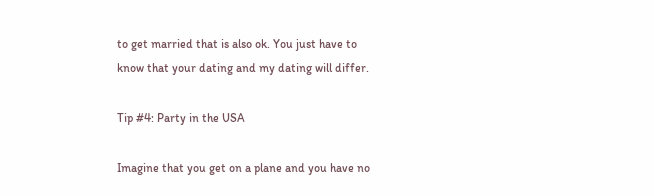to get married that is also ok. You just have to know that your dating and my dating will differ.

Tip #4: Party in the USA

Imagine that you get on a plane and you have no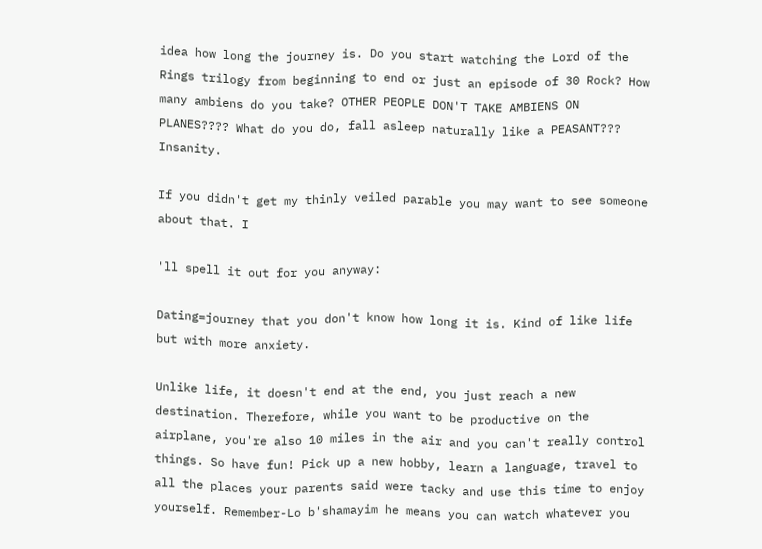idea how long the journey is. Do you start watching the Lord of the Rings trilogy from beginning to end or just an episode of 30 Rock? How many ambiens do you take? OTHER PEOPLE DON'T TAKE AMBIENS ON PLANES???? What do you do, fall asleep naturally like a PEASANT??? Insanity.

If you didn't get my thinly veiled parable you may want to see someone about that. I

'll spell it out for you anyway:

Dating=journey that you don't know how long it is. Kind of like life but with more anxiety.

Unlike life, it doesn't end at the end, you just reach a new destination. Therefore, while you want to be productive on the airplane, you're also 10 miles in the air and you can't really control things. So have fun! Pick up a new hobby, learn a language, travel to all the places your parents said were tacky and use this time to enjoy yourself. Remember-Lo b'shamayim he means you can watch whatever you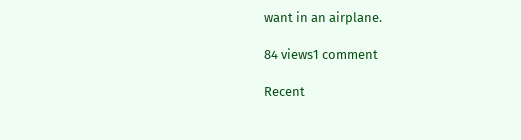want in an airplane.

84 views1 comment

Recent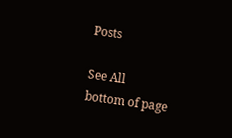Posts

See All
bottom of page